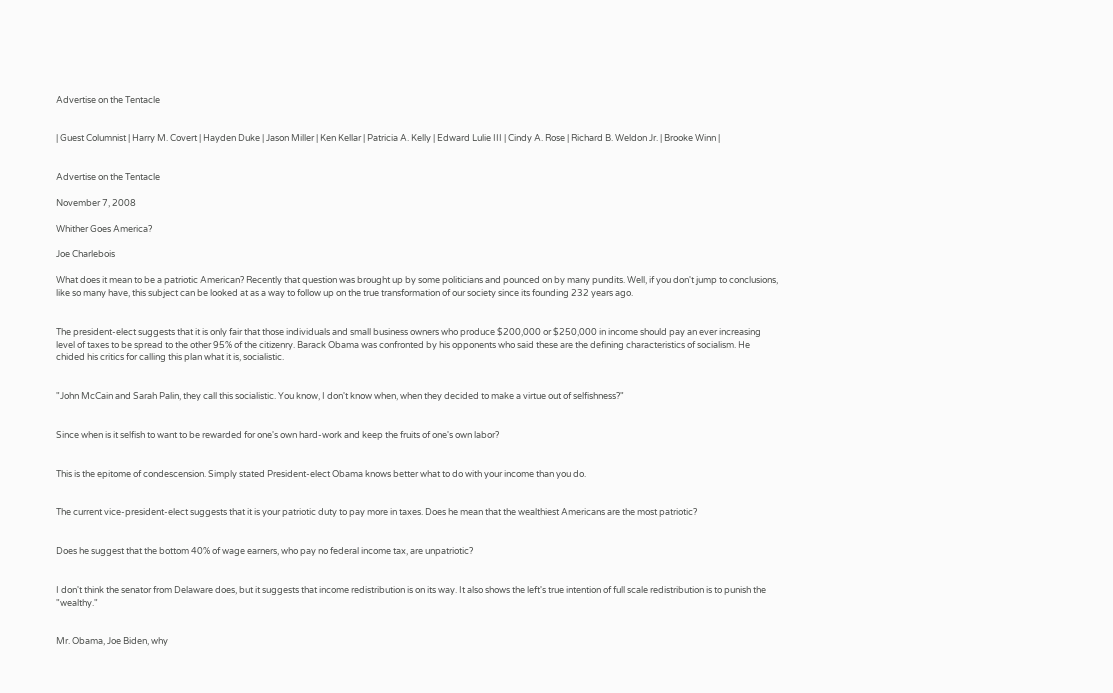Advertise on the Tentacle


| Guest Columnist | Harry M. Covert | Hayden Duke | Jason Miller | Ken Kellar | Patricia A. Kelly | Edward Lulie III | Cindy A. Rose | Richard B. Weldon Jr. | Brooke Winn |


Advertise on the Tentacle

November 7, 2008

Whither Goes America?

Joe Charlebois

What does it mean to be a patriotic American? Recently that question was brought up by some politicians and pounced on by many pundits. Well, if you don't jump to conclusions, like so many have, this subject can be looked at as a way to follow up on the true transformation of our society since its founding 232 years ago.


The president-elect suggests that it is only fair that those individuals and small business owners who produce $200,000 or $250,000 in income should pay an ever increasing level of taxes to be spread to the other 95% of the citizenry. Barack Obama was confronted by his opponents who said these are the defining characteristics of socialism. He chided his critics for calling this plan what it is, socialistic.


"John McCain and Sarah Palin, they call this socialistic. You know, I don't know when, when they decided to make a virtue out of selfishness?"


Since when is it selfish to want to be rewarded for one's own hard-work and keep the fruits of one's own labor?


This is the epitome of condescension. Simply stated President-elect Obama knows better what to do with your income than you do.


The current vice-president-elect suggests that it is your patriotic duty to pay more in taxes. Does he mean that the wealthiest Americans are the most patriotic?


Does he suggest that the bottom 40% of wage earners, who pay no federal income tax, are unpatriotic?


I don't think the senator from Delaware does, but it suggests that income redistribution is on its way. It also shows the left's true intention of full scale redistribution is to punish the "wealthy."


Mr. Obama, Joe Biden, why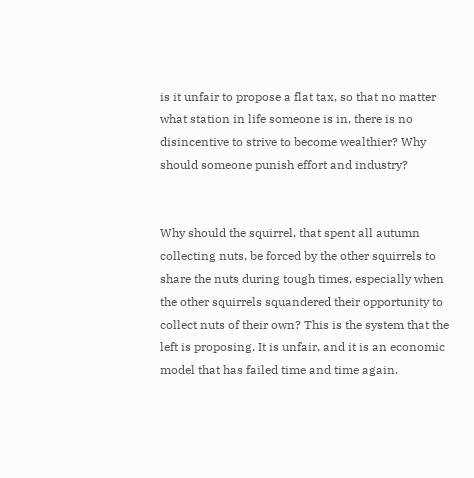is it unfair to propose a flat tax, so that no matter what station in life someone is in, there is no disincentive to strive to become wealthier? Why should someone punish effort and industry?


Why should the squirrel, that spent all autumn collecting nuts, be forced by the other squirrels to share the nuts during tough times, especially when the other squirrels squandered their opportunity to collect nuts of their own? This is the system that the left is proposing. It is unfair, and it is an economic model that has failed time and time again.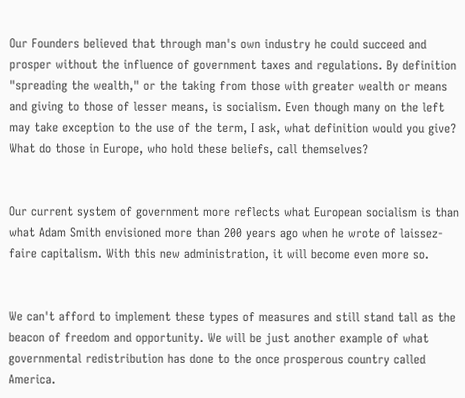Our Founders believed that through man's own industry he could succeed and prosper without the influence of government taxes and regulations. By definition "spreading the wealth," or the taking from those with greater wealth or means and giving to those of lesser means, is socialism. Even though many on the left may take exception to the use of the term, I ask, what definition would you give? What do those in Europe, who hold these beliefs, call themselves?


Our current system of government more reflects what European socialism is than what Adam Smith envisioned more than 200 years ago when he wrote of laissez-faire capitalism. With this new administration, it will become even more so.


We can't afford to implement these types of measures and still stand tall as the beacon of freedom and opportunity. We will be just another example of what governmental redistribution has done to the once prosperous country called America.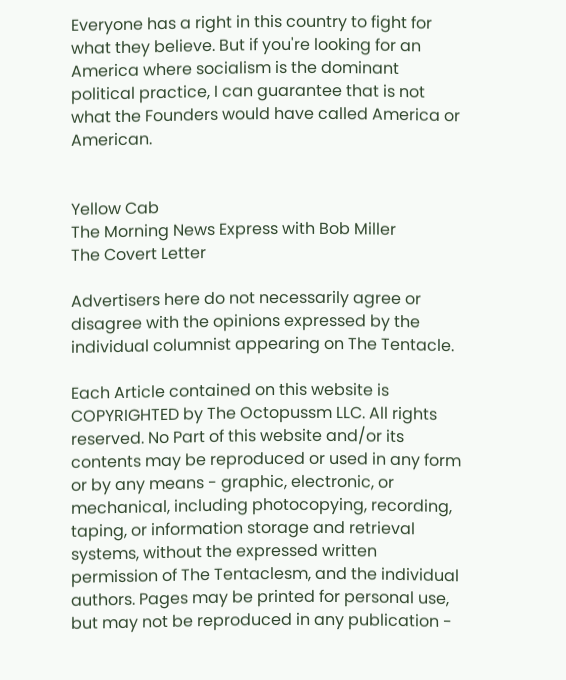Everyone has a right in this country to fight for what they believe. But if you're looking for an America where socialism is the dominant political practice, I can guarantee that is not what the Founders would have called America or American.


Yellow Cab
The Morning News Express with Bob Miller
The Covert Letter

Advertisers here do not necessarily agree or disagree with the opinions expressed by the individual columnist appearing on The Tentacle.

Each Article contained on this website is COPYRIGHTED by The Octopussm LLC. All rights reserved. No Part of this website and/or its contents may be reproduced or used in any form or by any means - graphic, electronic, or mechanical, including photocopying, recording, taping, or information storage and retrieval systems, without the expressed written permission of The Tentaclesm, and the individual authors. Pages may be printed for personal use, but may not be reproduced in any publication -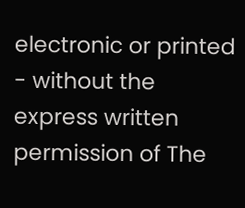electronic or printed - without the express written permission of The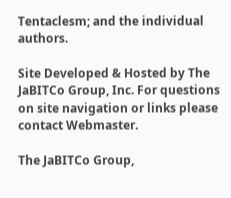Tentaclesm; and the individual authors.

Site Developed & Hosted by The JaBITCo Group, Inc. For questions on site navigation or links please contact Webmaster.

The JaBITCo Group,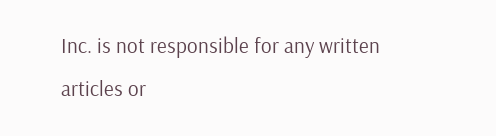Inc. is not responsible for any written articles or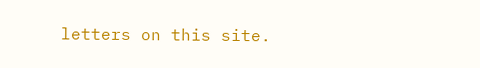letters on this site.